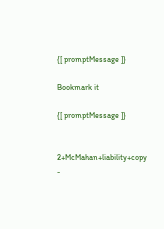{[ promptMessage ]}

Bookmark it

{[ promptMessage ]}


2+McMahan+liability+copy -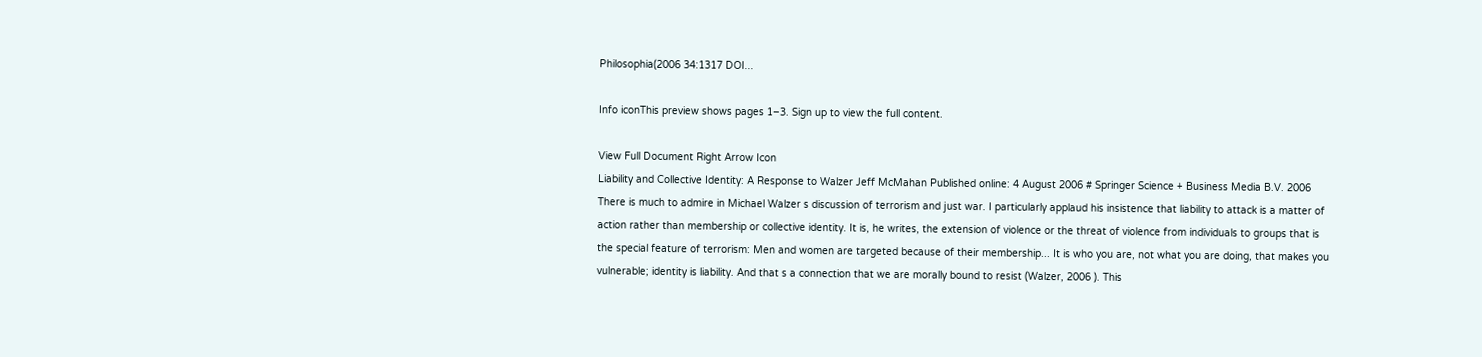Philosophia(2006 34:1317 DOI...

Info iconThis preview shows pages 1–3. Sign up to view the full content.

View Full Document Right Arrow Icon
Liability and Collective Identity: A Response to Walzer Jeff McMahan Published online: 4 August 2006 # Springer Science + Business Media B.V. 2006 There is much to admire in Michael Walzer s discussion of terrorism and just war. I particularly applaud his insistence that liability to attack is a matter of action rather than membership or collective identity. It is, he writes, the extension of violence or the threat of violence from individuals to groups that is the special feature of terrorism: Men and women are targeted because of their membership... It is who you are, not what you are doing, that makes you vulnerable; identity is liability. And that s a connection that we are morally bound to resist (Walzer, 2006 ). This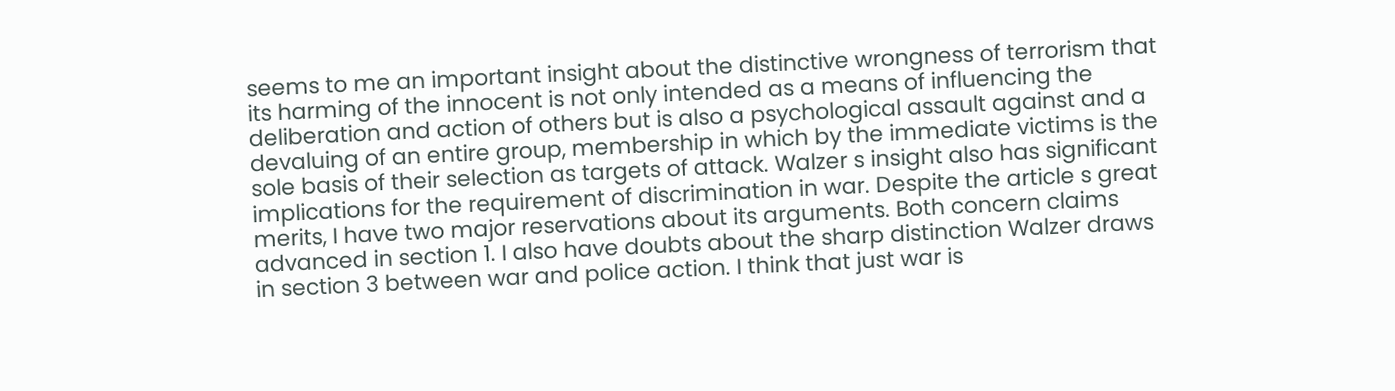seems to me an important insight about the distinctive wrongness of terrorism that its harming of the innocent is not only intended as a means of influencing the deliberation and action of others but is also a psychological assault against and a devaluing of an entire group, membership in which by the immediate victims is the sole basis of their selection as targets of attack. Walzer s insight also has significant implications for the requirement of discrimination in war. Despite the article s great merits, I have two major reservations about its arguments. Both concern claims advanced in section 1. I also have doubts about the sharp distinction Walzer draws in section 3 between war and police action. I think that just war is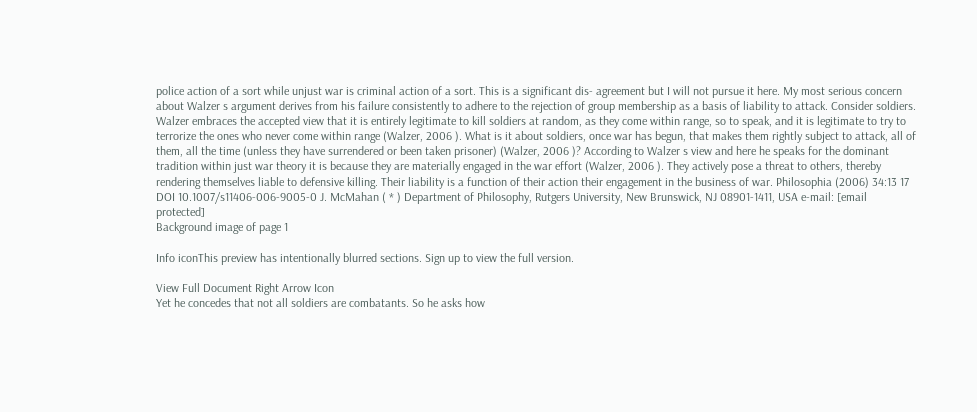police action of a sort while unjust war is criminal action of a sort. This is a significant dis- agreement but I will not pursue it here. My most serious concern about Walzer s argument derives from his failure consistently to adhere to the rejection of group membership as a basis of liability to attack. Consider soldiers. Walzer embraces the accepted view that it is entirely legitimate to kill soldiers at random, as they come within range, so to speak, and it is legitimate to try to terrorize the ones who never come within range (Walzer, 2006 ). What is it about soldiers, once war has begun, that makes them rightly subject to attack, all of them, all the time (unless they have surrendered or been taken prisoner) (Walzer, 2006 )? According to Walzer s view and here he speaks for the dominant tradition within just war theory it is because they are materially engaged in the war effort (Walzer, 2006 ). They actively pose a threat to others, thereby rendering themselves liable to defensive killing. Their liability is a function of their action their engagement in the business of war. Philosophia (2006) 34:13 17 DOI 10.1007/s11406-006-9005-0 J. McMahan ( * ) Department of Philosophy, Rutgers University, New Brunswick, NJ 08901-1411, USA e-mail: [email protected]
Background image of page 1

Info iconThis preview has intentionally blurred sections. Sign up to view the full version.

View Full Document Right Arrow Icon
Yet he concedes that not all soldiers are combatants. So he asks how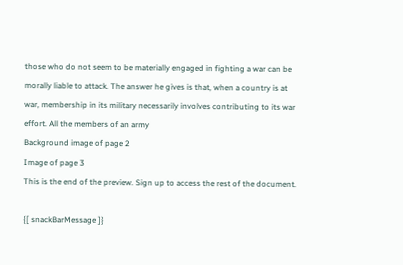those who do not seem to be materially engaged in fighting a war can be morally liable to attack. The answer he gives is that, when a country is at war, membership in its military necessarily involves contributing to its war effort. All the members of an army
Background image of page 2
Image of page 3
This is the end of the preview. Sign up to access the rest of the document.

{[ snackBarMessage ]}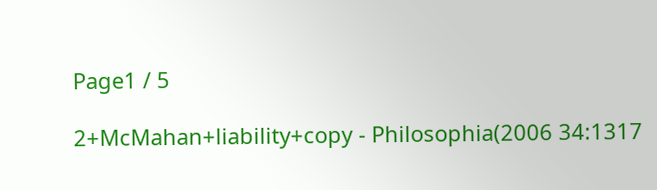Page1 / 5

2+McMahan+liability+copy - Philosophia(2006 34:1317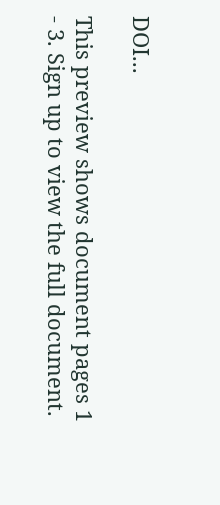DOI...

This preview shows document pages 1 - 3. Sign up to view the full document.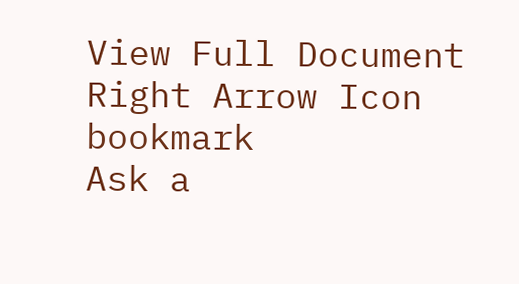View Full Document Right Arrow Icon bookmark
Ask a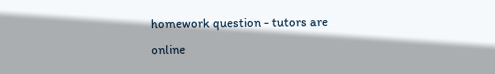homework question - tutors are online